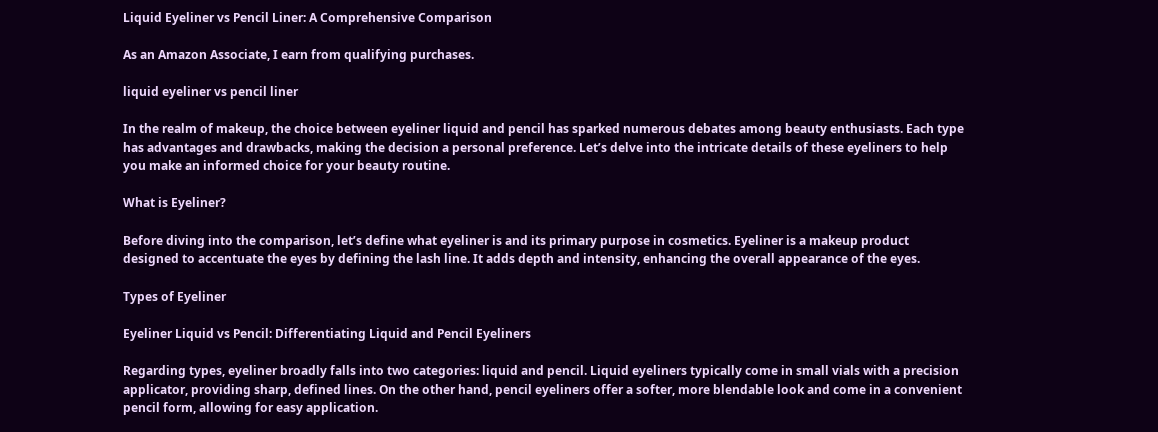Liquid Eyeliner vs Pencil Liner: A Comprehensive Comparison

As an Amazon Associate, I earn from qualifying purchases.

liquid eyeliner vs pencil liner

In the realm of makeup, the choice between eyeliner liquid and pencil has sparked numerous debates among beauty enthusiasts. Each type has advantages and drawbacks, making the decision a personal preference. Let’s delve into the intricate details of these eyeliners to help you make an informed choice for your beauty routine.

What is Eyeliner?

Before diving into the comparison, let’s define what eyeliner is and its primary purpose in cosmetics. Eyeliner is a makeup product designed to accentuate the eyes by defining the lash line. It adds depth and intensity, enhancing the overall appearance of the eyes.

Types of Eyeliner

Eyeliner Liquid vs Pencil: Differentiating Liquid and Pencil Eyeliners

Regarding types, eyeliner broadly falls into two categories: liquid and pencil. Liquid eyeliners typically come in small vials with a precision applicator, providing sharp, defined lines. On the other hand, pencil eyeliners offer a softer, more blendable look and come in a convenient pencil form, allowing for easy application.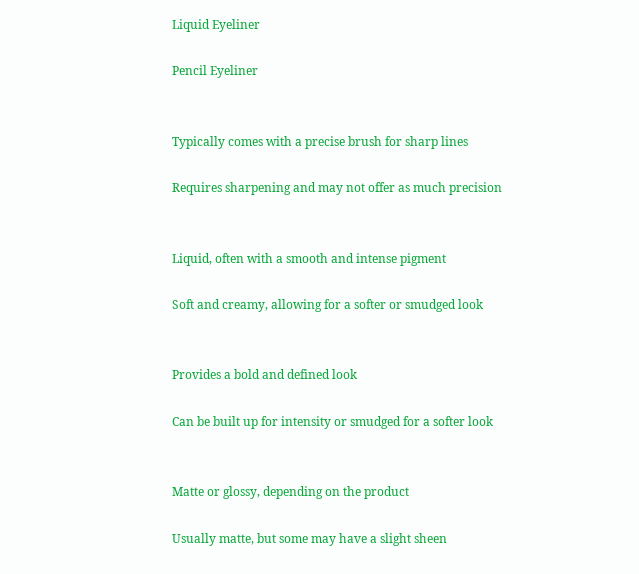Liquid Eyeliner

Pencil Eyeliner


Typically comes with a precise brush for sharp lines

Requires sharpening and may not offer as much precision


Liquid, often with a smooth and intense pigment

Soft and creamy, allowing for a softer or smudged look


Provides a bold and defined look

Can be built up for intensity or smudged for a softer look


Matte or glossy, depending on the product

Usually matte, but some may have a slight sheen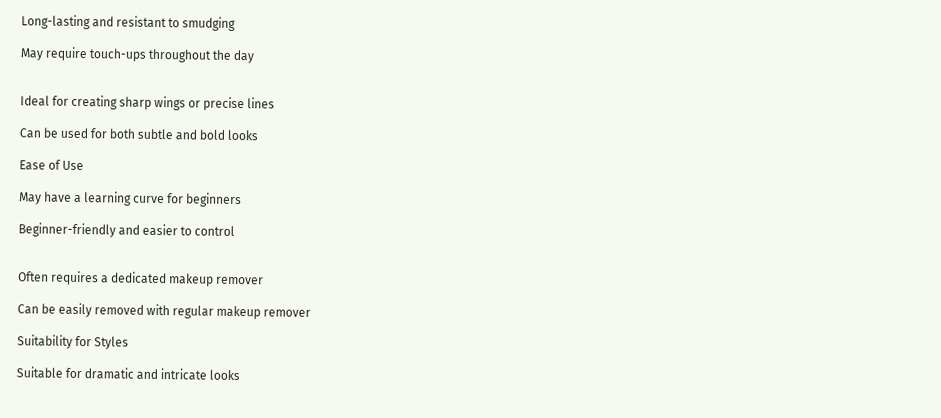Long-lasting and resistant to smudging

May require touch-ups throughout the day


Ideal for creating sharp wings or precise lines

Can be used for both subtle and bold looks

Ease of Use

May have a learning curve for beginners

Beginner-friendly and easier to control


Often requires a dedicated makeup remover

Can be easily removed with regular makeup remover

Suitability for Styles

Suitable for dramatic and intricate looks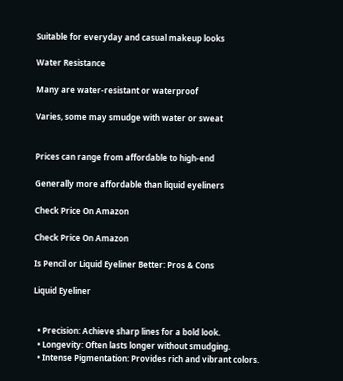Suitable for everyday and casual makeup looks

Water Resistance

Many are water-resistant or waterproof

Varies, some may smudge with water or sweat


Prices can range from affordable to high-end

Generally more affordable than liquid eyeliners

Check Price On Amazon

Check Price On Amazon

Is Pencil or Liquid Eyeliner Better: Pros & Cons

Liquid Eyeliner


  • Precision: Achieve sharp lines for a bold look.
  • Longevity: Often lasts longer without smudging.
  • Intense Pigmentation: Provides rich and vibrant colors.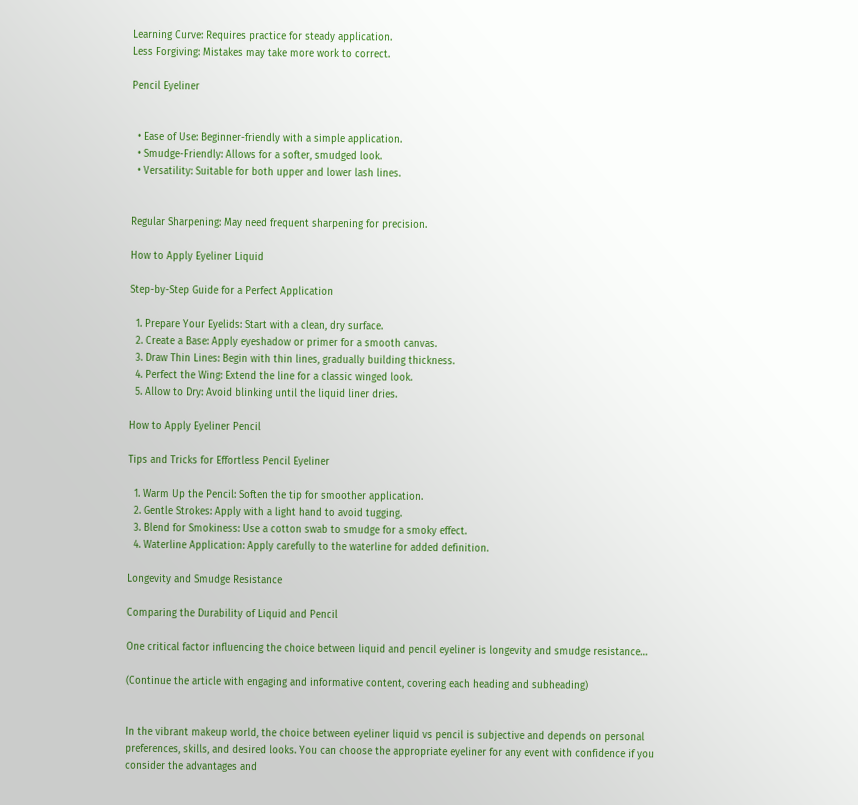Learning Curve: Requires practice for steady application.
Less Forgiving: Mistakes may take more work to correct.

Pencil Eyeliner


  • Ease of Use: Beginner-friendly with a simple application.
  • Smudge-Friendly: Allows for a softer, smudged look.
  • Versatility: Suitable for both upper and lower lash lines.


Regular Sharpening: May need frequent sharpening for precision.

How to Apply Eyeliner Liquid

Step-by-Step Guide for a Perfect Application

  1. Prepare Your Eyelids: Start with a clean, dry surface.
  2. Create a Base: Apply eyeshadow or primer for a smooth canvas.
  3. Draw Thin Lines: Begin with thin lines, gradually building thickness.
  4. Perfect the Wing: Extend the line for a classic winged look.
  5. Allow to Dry: Avoid blinking until the liquid liner dries.

How to Apply Eyeliner Pencil

Tips and Tricks for Effortless Pencil Eyeliner

  1. Warm Up the Pencil: Soften the tip for smoother application.
  2. Gentle Strokes: Apply with a light hand to avoid tugging.
  3. Blend for Smokiness: Use a cotton swab to smudge for a smoky effect.
  4. Waterline Application: Apply carefully to the waterline for added definition.

Longevity and Smudge Resistance

Comparing the Durability of Liquid and Pencil

One critical factor influencing the choice between liquid and pencil eyeliner is longevity and smudge resistance…

(Continue the article with engaging and informative content, covering each heading and subheading)


In the vibrant makeup world, the choice between eyeliner liquid vs pencil is subjective and depends on personal preferences, skills, and desired looks. You can choose the appropriate eyeliner for any event with confidence if you consider the advantages and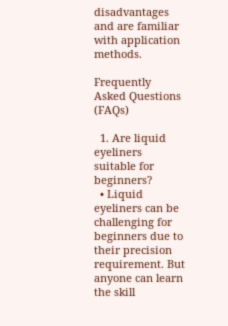disadvantages and are familiar with application methods.

Frequently Asked Questions (FAQs)

  1. Are liquid eyeliners suitable for beginners?
  • Liquid eyeliners can be challenging for beginners due to their precision requirement. But anyone can learn the skill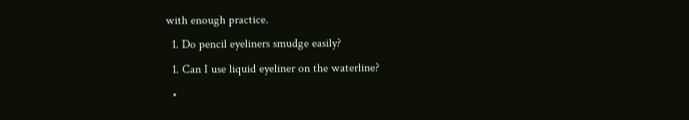with enough practice.
  1. Do pencil eyeliners smudge easily?
  1. Can I use liquid eyeliner on the waterline?
  •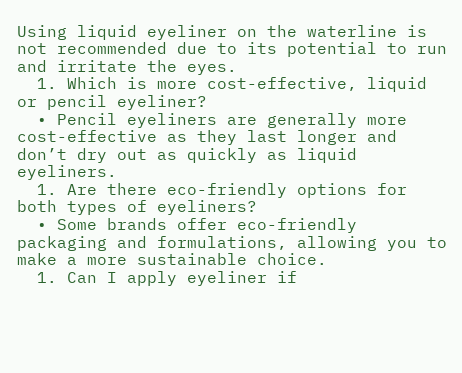Using liquid eyeliner on the waterline is not recommended due to its potential to run and irritate the eyes.
  1. Which is more cost-effective, liquid or pencil eyeliner?
  • Pencil eyeliners are generally more cost-effective as they last longer and don’t dry out as quickly as liquid eyeliners.
  1. Are there eco-friendly options for both types of eyeliners?
  • Some brands offer eco-friendly packaging and formulations, allowing you to make a more sustainable choice.
  1. Can I apply eyeliner if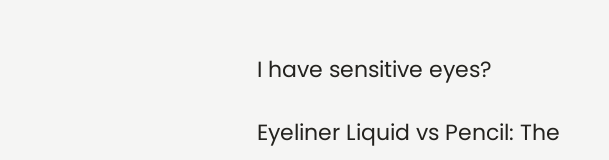I have sensitive eyes?

Eyeliner Liquid vs Pencil: The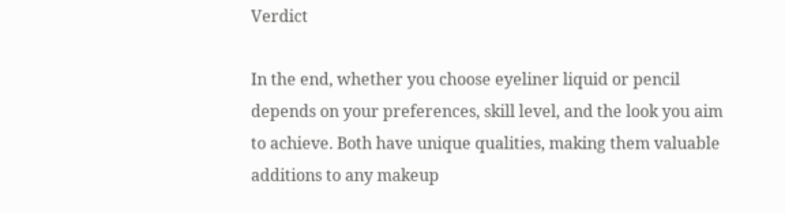Verdict

In the end, whether you choose eyeliner liquid or pencil depends on your preferences, skill level, and the look you aim to achieve. Both have unique qualities, making them valuable additions to any makeup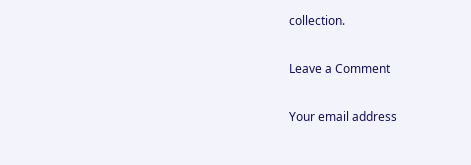collection.

Leave a Comment

Your email address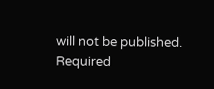will not be published. Required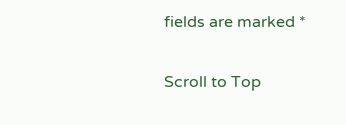fields are marked *

Scroll to Top